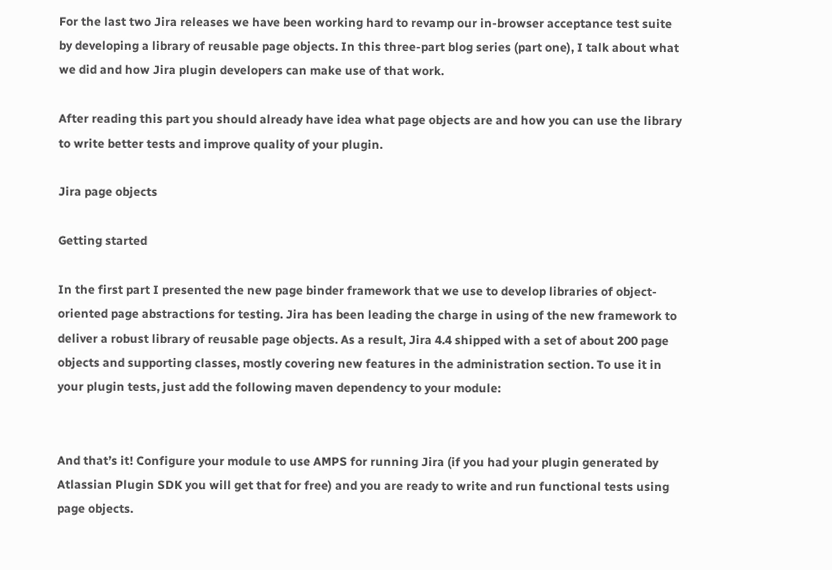For the last two Jira releases we have been working hard to revamp our in-browser acceptance test suite by developing a library of reusable page objects. In this three-part blog series (part one), I talk about what we did and how Jira plugin developers can make use of that work.

After reading this part you should already have idea what page objects are and how you can use the library to write better tests and improve quality of your plugin.

Jira page objects

Getting started

In the first part I presented the new page binder framework that we use to develop libraries of object-oriented page abstractions for testing. Jira has been leading the charge in using of the new framework to deliver a robust library of reusable page objects. As a result, Jira 4.4 shipped with a set of about 200 page objects and supporting classes, mostly covering new features in the administration section. To use it in your plugin tests, just add the following maven dependency to your module:


And that’s it! Configure your module to use AMPS for running Jira (if you had your plugin generated by Atlassian Plugin SDK you will get that for free) and you are ready to write and run functional tests using page objects.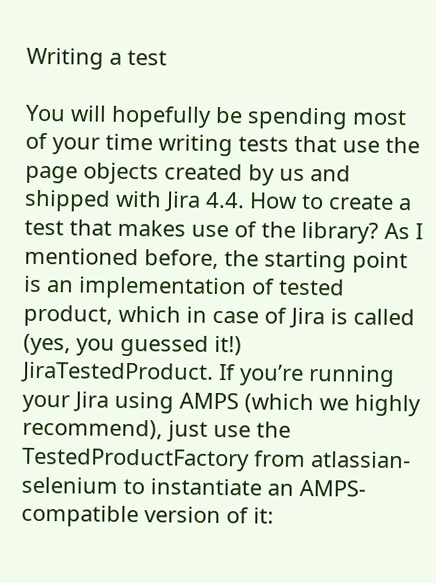Writing a test

You will hopefully be spending most of your time writing tests that use the page objects created by us and shipped with Jira 4.4. How to create a test that makes use of the library? As I mentioned before, the starting point is an implementation of tested product, which in case of Jira is called (yes, you guessed it!) JiraTestedProduct. If you’re running your Jira using AMPS (which we highly recommend), just use the TestedProductFactory from atlassian-selenium to instantiate an AMPS-compatible version of it: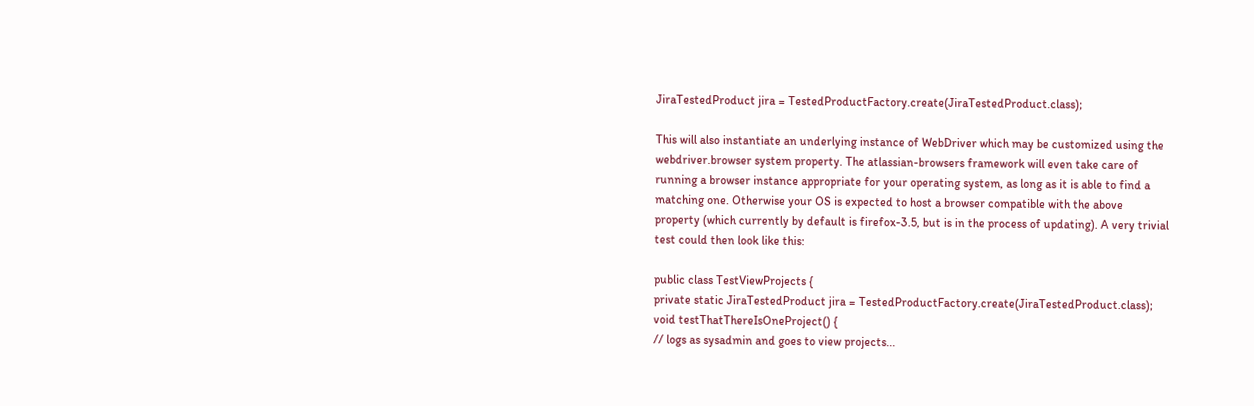JiraTestedProduct jira = TestedProductFactory.create(JiraTestedProduct.class);

This will also instantiate an underlying instance of WebDriver which may be customized using the webdriver.browser system property. The atlassian-browsers framework will even take care of running a browser instance appropriate for your operating system, as long as it is able to find a matching one. Otherwise your OS is expected to host a browser compatible with the above property (which currently by default is firefox-3.5, but is in the process of updating). A very trivial test could then look like this:

public class TestViewProjects {
private static JiraTestedProduct jira = TestedProductFactory.create(JiraTestedProduct.class);
void testThatThereIsOneProject() {
// logs as sysadmin and goes to view projects...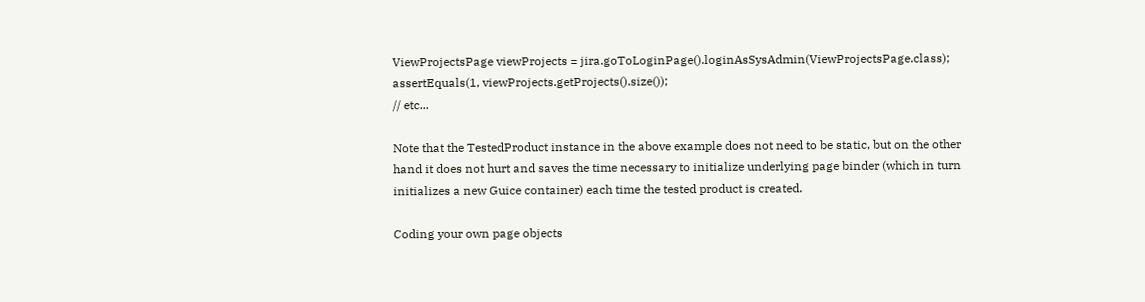ViewProjectsPage viewProjects = jira.goToLoginPage().loginAsSysAdmin(ViewProjectsPage.class);
assertEquals(1, viewProjects.getProjects().size());
// etc...

Note that the TestedProduct instance in the above example does not need to be static, but on the other hand it does not hurt and saves the time necessary to initialize underlying page binder (which in turn initializes a new Guice container) each time the tested product is created.

Coding your own page objects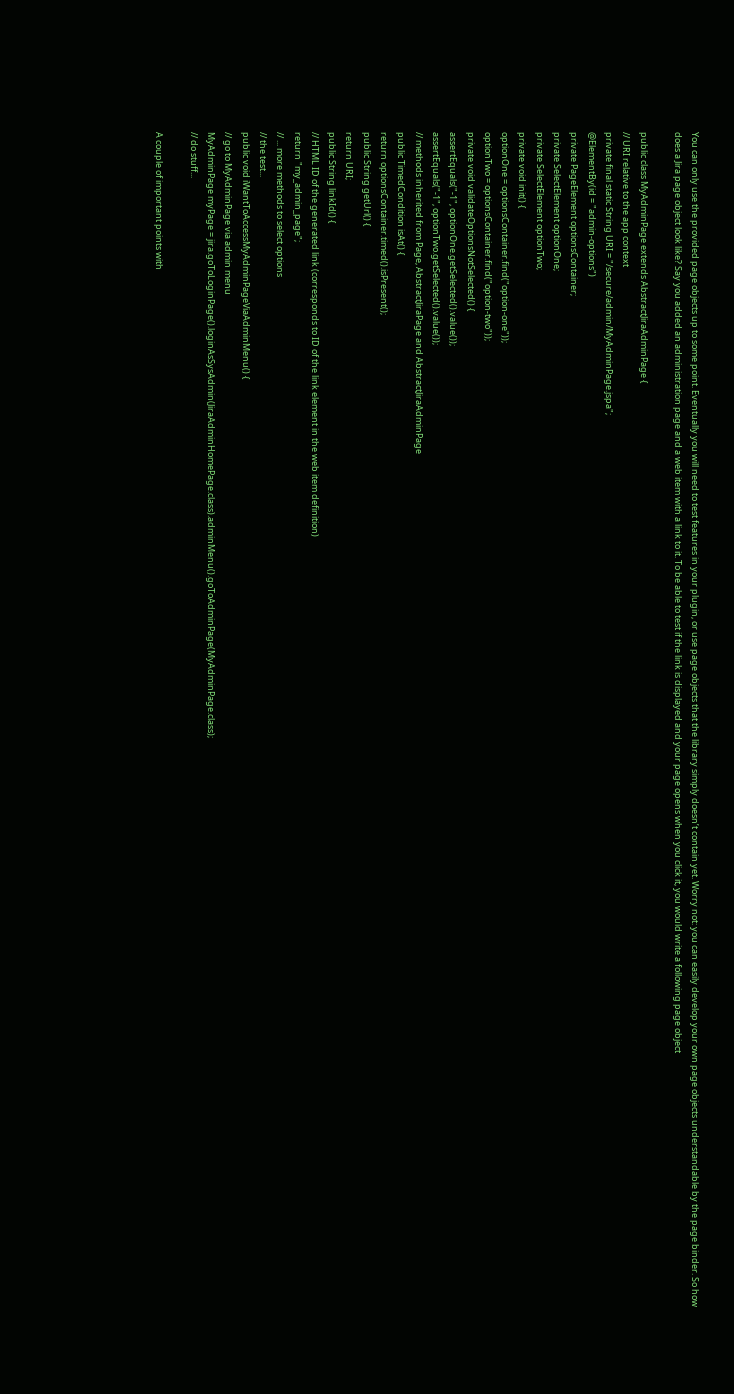You can only use the provided page objects up to some point. Eventually you will need to test features in your plugin, or use page objects that the library simply doesn’t contain yet. Worry not: you can easily develop your own page objects understandable by the page binder. So how does a Jira page object look like? Say you added an administration page and a web item with a link to it. To be able to test if the link is displayed and your page opens when you click it, you would write a following page object

public class MyAdminPage extends AbstractJiraAdminPage {
// URI relative to the app context
private final static String URI = "/secure/admin/MyAdminPage.jspa";
@ElementBy(id = "admin-options")
private PageElement optionsContainer;
private SelectElement optionOne;
private SelectElement optionTwo;
private void init() {
optionOne = optionsContainer.find("option-one"));
optionTwo = optionsContainer.find("option-two"));
private void validateOptionsNotSelected() {
assertEquals("-1", optionOne.getSelected().value());
assertEquals("-1", optionTwo.getSelected().value());
// methods inherited from Page, AbstractJiraPage and AbstractJiraAdminPage
public TimedCondition isAt() {
return optionsContainer.timed().isPresent();
public String getUrl() {
return URI;
public String linkId() {
// HTML ID of the generated link (corresponds to ID of the link element in the web item definition)
return "my_admin_page";
// ... more methods to select options
// the test...
public void iWantToAccessMyAdminPageViaAdminMenu() {
// go to MyAdminPage via admin menu
MyAdminPage myPage = jira.goToLoginPage().loginAsSysAdmin(JiraAdminHomePage.class).adminMenu().goToAdminPage(MyAdminPage.class);
// do stuff...

A couple of important points with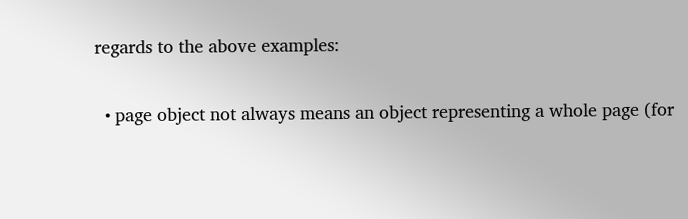regards to the above examples:

  • page object not always means an object representing a whole page (for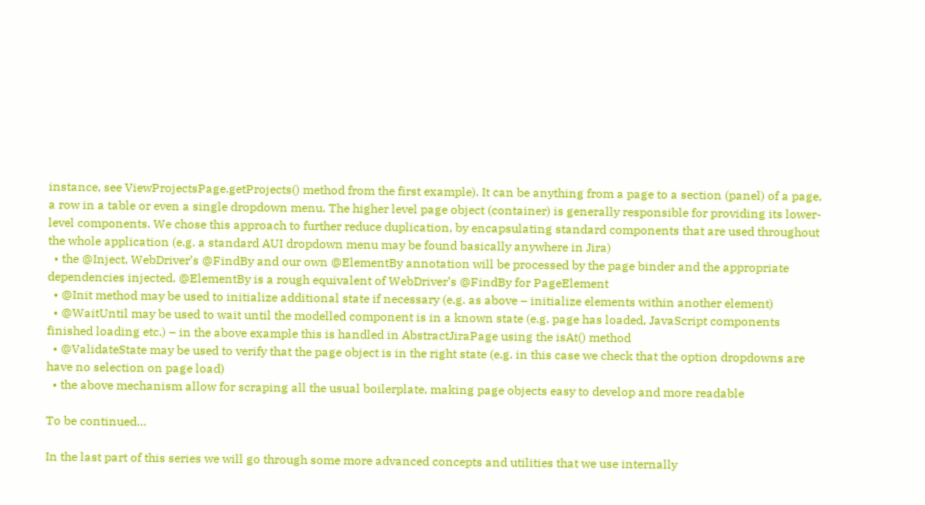instance, see ViewProjectsPage.getProjects() method from the first example). It can be anything from a page to a section (panel) of a page, a row in a table or even a single dropdown menu. The higher level page object (container) is generally responsible for providing its lower-level components. We chose this approach to further reduce duplication, by encapsulating standard components that are used throughout the whole application (e.g. a standard AUI dropdown menu may be found basically anywhere in Jira)
  • the @Inject, WebDriver’s @FindBy and our own @ElementBy annotation will be processed by the page binder and the appropriate dependencies injected. @ElementBy is a rough equivalent of WebDriver’s @FindBy for PageElement
  • @Init method may be used to initialize additional state if necessary (e.g. as above – initialize elements within another element)
  • @WaitUntil may be used to wait until the modelled component is in a known state (e.g. page has loaded, JavaScript components finished loading etc.) – in the above example this is handled in AbstractJiraPage using the isAt() method
  • @ValidateState may be used to verify that the page object is in the right state (e.g. in this case we check that the option dropdowns are have no selection on page load)
  • the above mechanism allow for scraping all the usual boilerplate, making page objects easy to develop and more readable

To be continued…

In the last part of this series we will go through some more advanced concepts and utilities that we use internally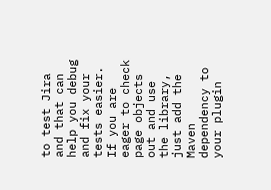to test Jira and that can help you debug and fix your tests easier. If you are eager to check page objects out and use the library, just add the Maven dependency to your plugin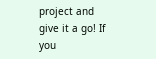project and give it a go! If you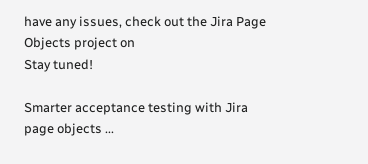have any issues, check out the Jira Page Objects project on
Stay tuned!

Smarter acceptance testing with Jira page objects ...